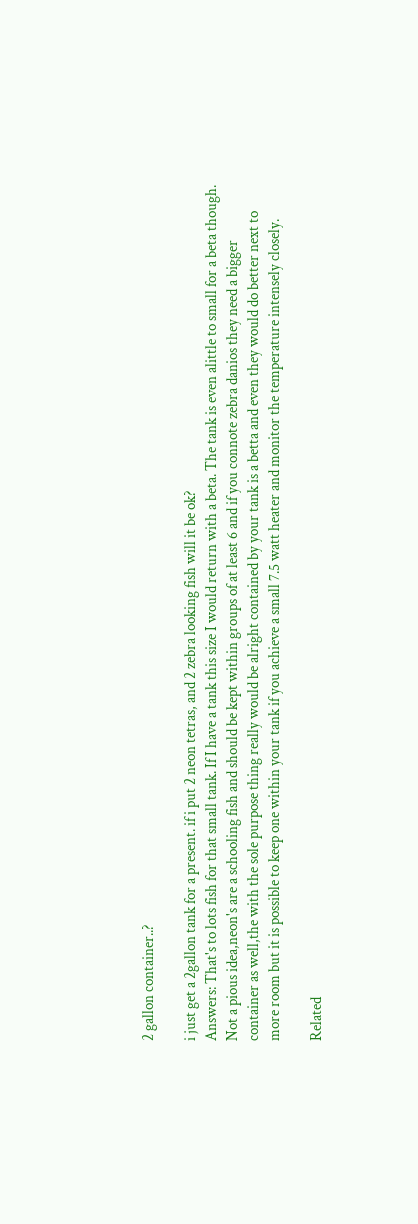2 gallon container..?

i just get a 2gallon tank for a present. if i put 2 neon tetras, and 2 zebra looking fish will it be ok?
Answers: That's to lots fish for that small tank. If I have a tank this size I would return with a beta. The tank is even alittle to small for a beta though.
Not a pious idea,neon's are a schooling fish and should be kept within groups of at least 6 and if you connote zebra danios they need a bigger container as well,the with the sole purpose thing really would be alright contained by your tank is a betta and even they would do better next to more room but it is possible to keep one within your tank if you achieve a small 7.5 watt heater and monitor the temperature intensely closely.

Related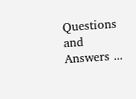Questions and Answers ...